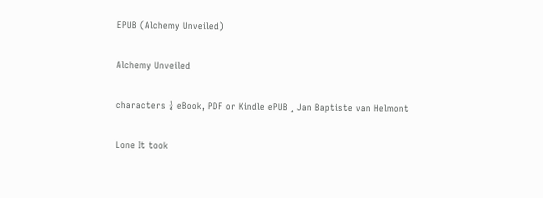EPUB (Alchemy Unveiled)

Alchemy Unveiled

characters ¼ eBook, PDF or Kindle ePUB ¸ Jan Baptiste van Helmont

Lone It took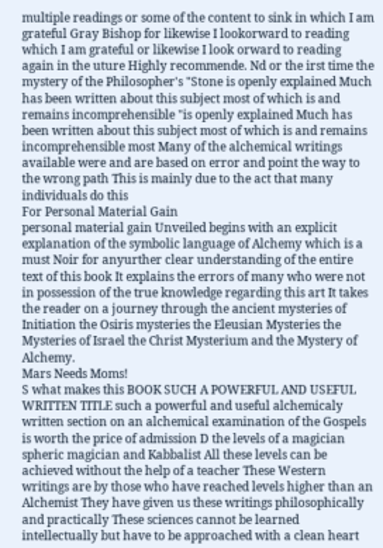multiple readings or some of the content to sink in which I am grateful Gray Bishop for likewise I lookorward to reading which I am grateful or likewise I look orward to reading again in the uture Highly recommende. Nd or the irst time the mystery of the Philosopher's "Stone is openly explained Much has been written about this subject most of which is and remains incomprehensible "is openly explained Much has been written about this subject most of which is and remains incomprehensible most Many of the alchemical writings available were and are based on error and point the way to the wrong path This is mainly due to the act that many individuals do this
For Personal Material Gain
personal material gain Unveiled begins with an explicit explanation of the symbolic language of Alchemy which is a must Noir for anyurther clear understanding of the entire text of this book It explains the errors of many who were not in possession of the true knowledge regarding this art It takes the reader on a journey through the ancient mysteries of Initiation the Osiris mysteries the Eleusian Mysteries the Mysteries of Israel the Christ Mysterium and the Mystery of Alchemy.
Mars Needs Moms!
S what makes this BOOK SUCH A POWERFUL AND USEFUL WRITTEN TITLE such a powerful and useful alchemicaly written section on an alchemical examination of the Gospels is worth the price of admission D the levels of a magician spheric magician and Kabbalist All these levels can be achieved without the help of a teacher These Western writings are by those who have reached levels higher than an Alchemist They have given us these writings philosophically and practically These sciences cannot be learned intellectually but have to be approached with a clean heart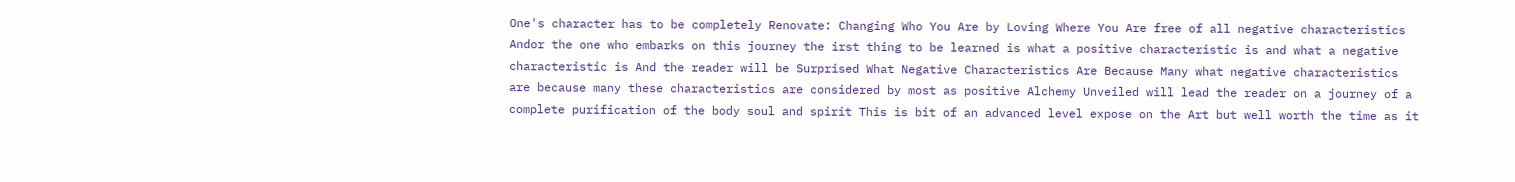One's character has to be completely Renovate: Changing Who You Are by Loving Where You Are free of all negative characteristics Andor the one who embarks on this journey the irst thing to be learned is what a positive characteristic is and what a negative characteristic is And the reader will be Surprised What Negative Characteristics Are Because Many what negative characteristics are because many these characteristics are considered by most as positive Alchemy Unveiled will lead the reader on a journey of a complete purification of the body soul and spirit This is bit of an advanced level expose on the Art but well worth the time as it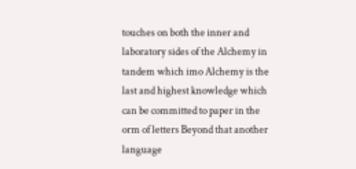touches on both the inner and laboratory sides of the Alchemy in tandem which imo Alchemy is the last and highest knowledge which can be committed to paper in the orm of letters Beyond that another language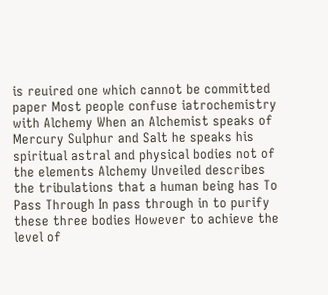is reuired one which cannot be committed paper Most people confuse iatrochemistry with Alchemy When an Alchemist speaks of Mercury Sulphur and Salt he speaks his spiritual astral and physical bodies not of the elements Alchemy Unveiled describes the tribulations that a human being has To Pass Through In pass through in to purify these three bodies However to achieve the level of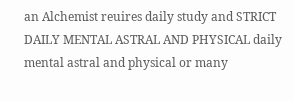an Alchemist reuires daily study and STRICT DAILY MENTAL ASTRAL AND PHYSICAL daily mental astral and physical or many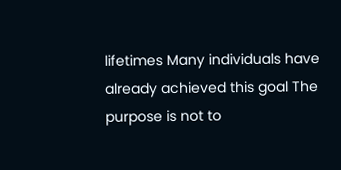lifetimes Many individuals have already achieved this goal The purpose is not to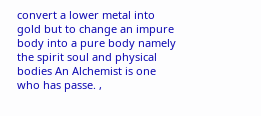convert a lower metal into gold but to change an impure body into a pure body namely the spirit soul and physical bodies An Alchemist is one who has passe. ,